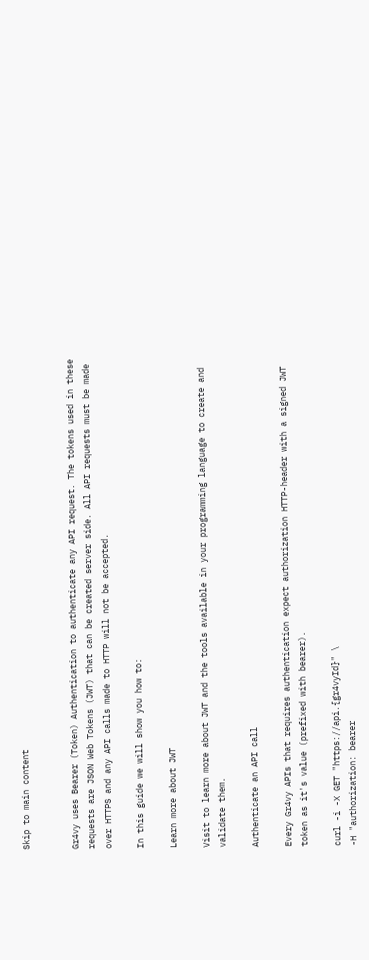Skip to main content


Gr4vy uses Bearer (Token) Authentication to authenticate any API request. The tokens used in these requests are JSON Web Tokens (JWT) that can be created server side. All API requests must be made over HTTPS and any API calls made to HTTP will not be accepted.

In this guide we will show you how to:

Learn more about JWT

Visit to learn more about JWT and the tools available in your programming language to create and validate them.

Authenticate an API call

Every Gr4vy APIs that requires authentication expect authorization HTTP-header with a signed JWT token as it's value (prefixed with bearer).

curl -i -X GET "https://api.{gr4vyId}" \
-H "authorization: bearer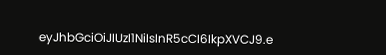eyJhbGciOiJIUzI1NiIsInR5cCI6IkpXVCJ9.e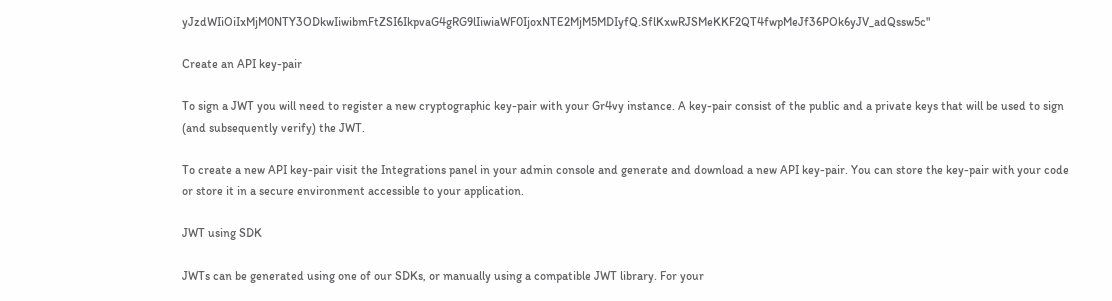yJzdWIiOiIxMjM0NTY3ODkwIiwibmFtZSI6IkpvaG4gRG9lIiwiaWF0IjoxNTE2MjM5MDIyfQ.SflKxwRJSMeKKF2QT4fwpMeJf36POk6yJV_adQssw5c"

Create an API key-pair

To sign a JWT you will need to register a new cryptographic key-pair with your Gr4vy instance. A key-pair consist of the public and a private keys that will be used to sign (and subsequently verify) the JWT.

To create a new API key-pair visit the Integrations panel in your admin console and generate and download a new API key-pair. You can store the key-pair with your code or store it in a secure environment accessible to your application.

JWT using SDK

JWTs can be generated using one of our SDKs, or manually using a compatible JWT library. For your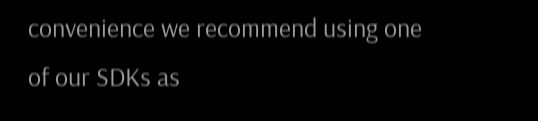convenience we recommend using one of our SDKs as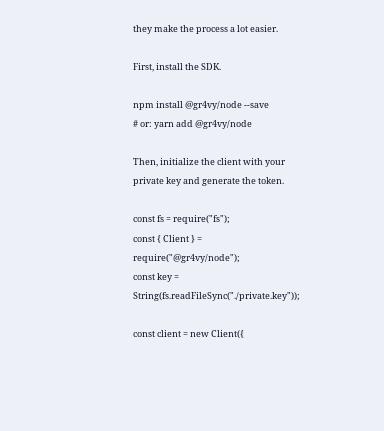they make the process a lot easier.

First, install the SDK.

npm install @gr4vy/node --save
# or: yarn add @gr4vy/node

Then, initialize the client with your private key and generate the token.

const fs = require("fs");
const { Client } = require("@gr4vy/node");
const key = String(fs.readFileSync("./private.key"));

const client = new Client({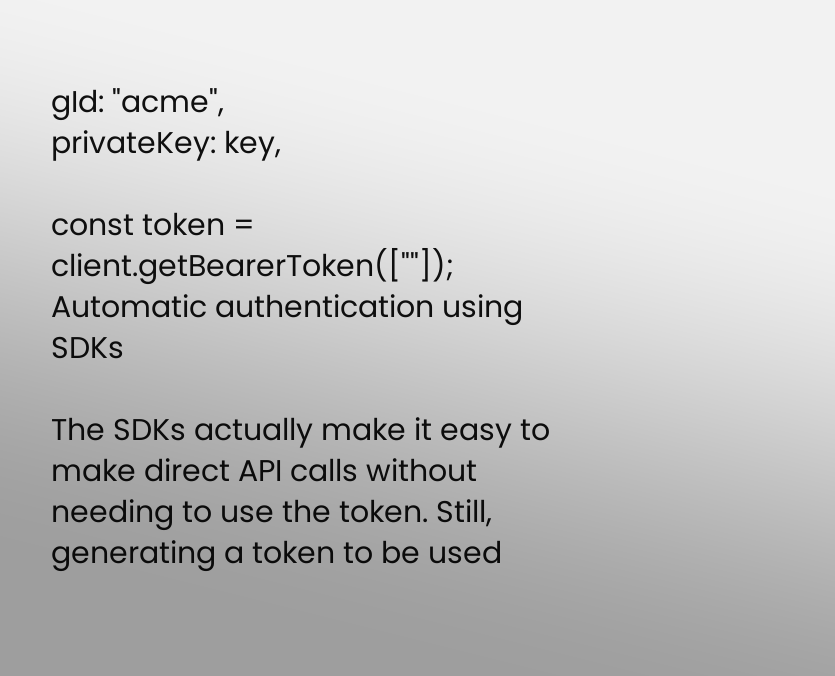gId: "acme",
privateKey: key,

const token = client.getBearerToken([""]);
Automatic authentication using SDKs

The SDKs actually make it easy to make direct API calls without needing to use the token. Still, generating a token to be used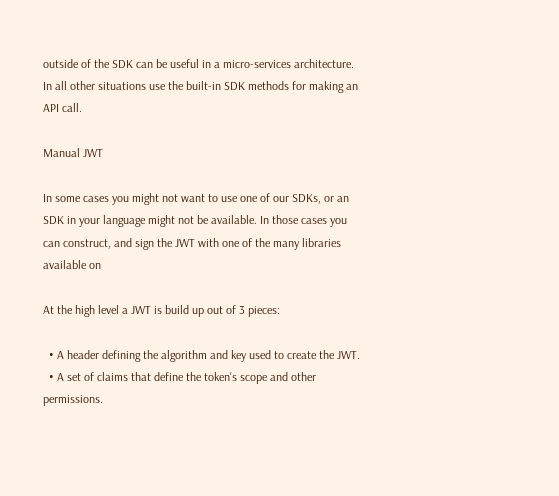outside of the SDK can be useful in a micro-services architecture. In all other situations use the built-in SDK methods for making an API call.

Manual JWT

In some cases you might not want to use one of our SDKs, or an SDK in your language might not be available. In those cases you can construct, and sign the JWT with one of the many libraries available on

At the high level a JWT is build up out of 3 pieces:

  • A header defining the algorithm and key used to create the JWT.
  • A set of claims that define the token's scope and other permissions.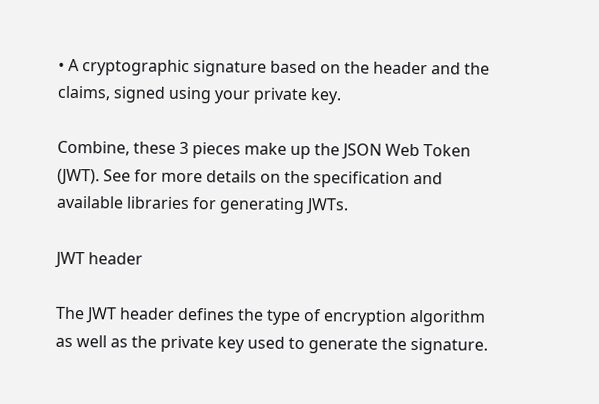• A cryptographic signature based on the header and the claims, signed using your private key.

Combine, these 3 pieces make up the JSON Web Token (JWT). See for more details on the specification and available libraries for generating JWTs.

JWT header

The JWT header defines the type of encryption algorithm as well as the private key used to generate the signature.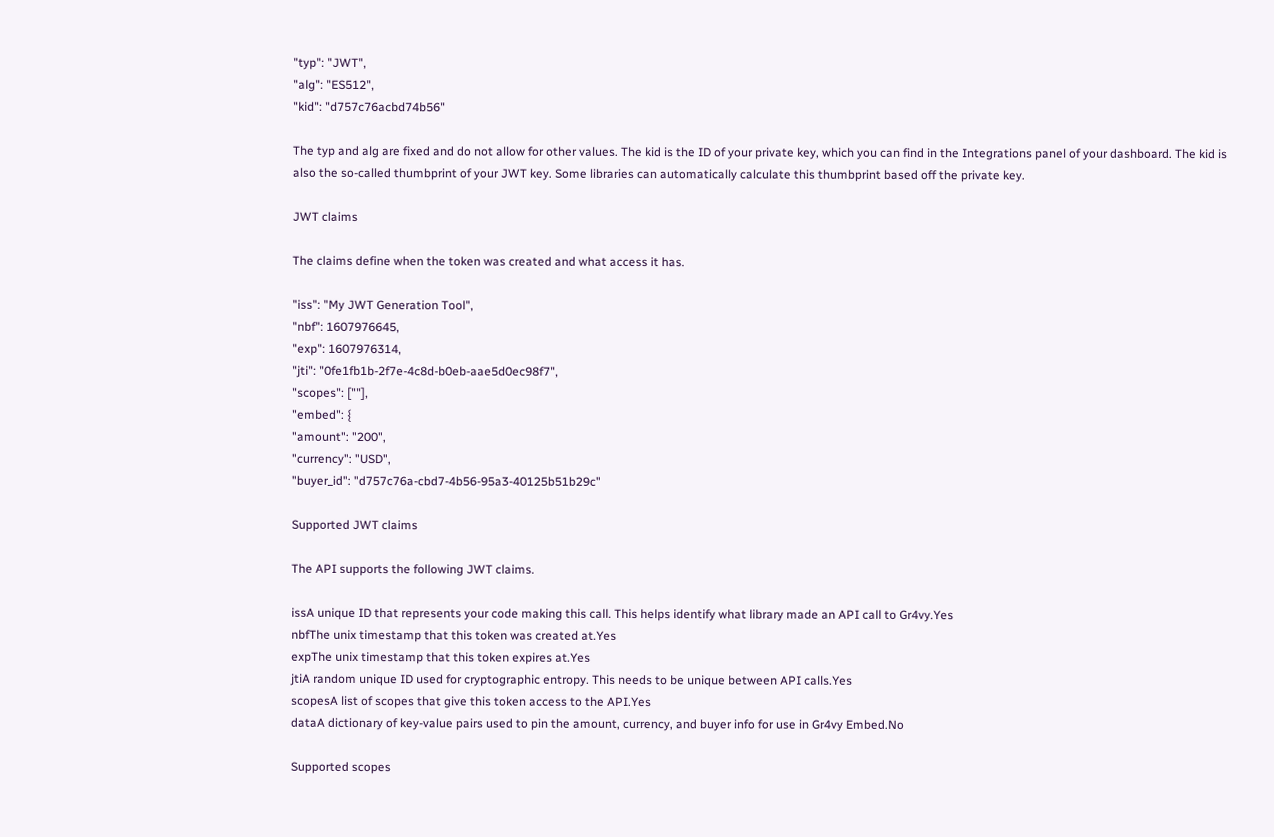"typ": "JWT",
"alg": "ES512",
"kid": "d757c76acbd74b56"

The typ and alg are fixed and do not allow for other values. The kid is the ID of your private key, which you can find in the Integrations panel of your dashboard. The kid is also the so-called thumbprint of your JWT key. Some libraries can automatically calculate this thumbprint based off the private key.

JWT claims

The claims define when the token was created and what access it has.

"iss": "My JWT Generation Tool",
"nbf": 1607976645,
"exp": 1607976314,
"jti": "0fe1fb1b-2f7e-4c8d-b0eb-aae5d0ec98f7",
"scopes": [""],
"embed": {
"amount": "200",
"currency": "USD",
"buyer_id": "d757c76a-cbd7-4b56-95a3-40125b51b29c"

Supported JWT claims

The API supports the following JWT claims.

issA unique ID that represents your code making this call. This helps identify what library made an API call to Gr4vy.Yes
nbfThe unix timestamp that this token was created at.Yes
expThe unix timestamp that this token expires at.Yes
jtiA random unique ID used for cryptographic entropy. This needs to be unique between API calls.Yes
scopesA list of scopes that give this token access to the API.Yes
dataA dictionary of key-value pairs used to pin the amount, currency, and buyer info for use in Gr4vy Embed.No

Supported scopes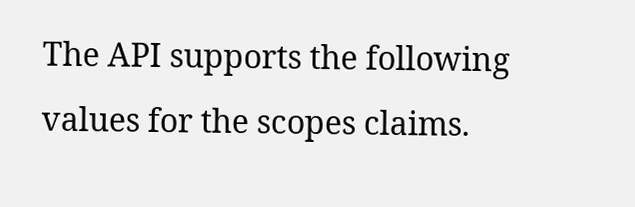The API supports the following values for the scopes claims.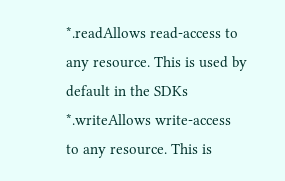*.readAllows read-access to any resource. This is used by default in the SDKs
*.writeAllows write-access to any resource. This is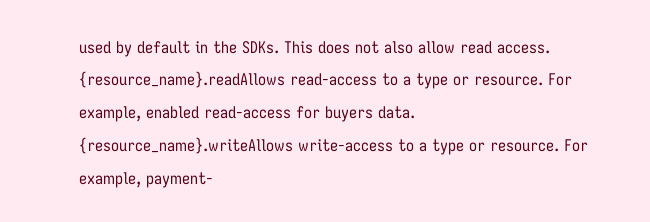used by default in the SDKs. This does not also allow read access.
{resource_name}.readAllows read-access to a type or resource. For example, enabled read-access for buyers data.
{resource_name}.writeAllows write-access to a type or resource. For example, payment-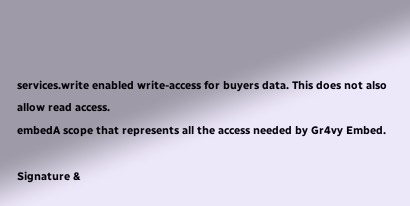services.write enabled write-access for buyers data. This does not also allow read access.
embedA scope that represents all the access needed by Gr4vy Embed.

Signature &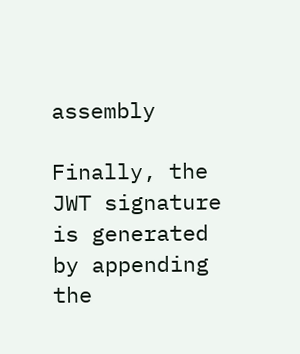assembly

Finally, the JWT signature is generated by appending the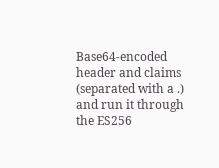Base64-encoded header and claims (separated with a .) and run it through the ES256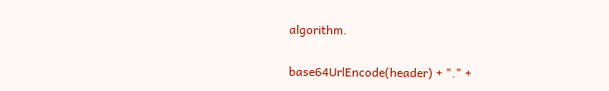algorithm.

base64UrlEncode(header) + "." +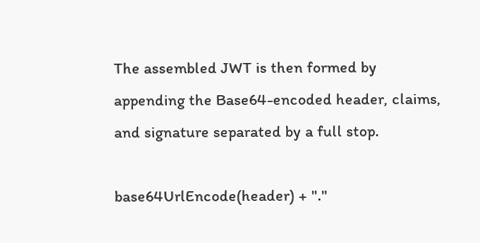The assembled JWT is then formed by appending the Base64-encoded header, claims, and signature separated by a full stop.

base64UrlEncode(header) + "."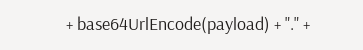+ base64UrlEncode(payload) + "." +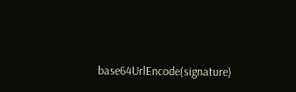base64UrlEncode(signature)